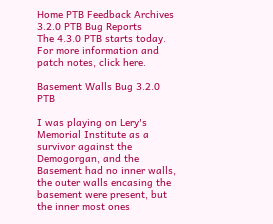Home PTB Feedback Archives 3.2.0 PTB Bug Reports
The 4.3.0 PTB starts today. For more information and patch notes, click here.

Basement Walls Bug 3.2.0 PTB

I was playing on Lery's Memorial Institute as a survivor against the Demogorgan, and the Basement had no inner walls, the outer walls encasing the basement were present, but the inner most ones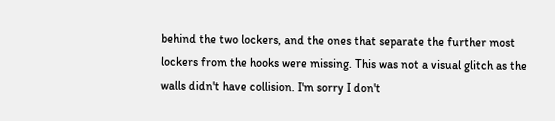behind the two lockers, and the ones that separate the further most lockers from the hooks were missing. This was not a visual glitch as the walls didn't have collision. I'm sorry I don't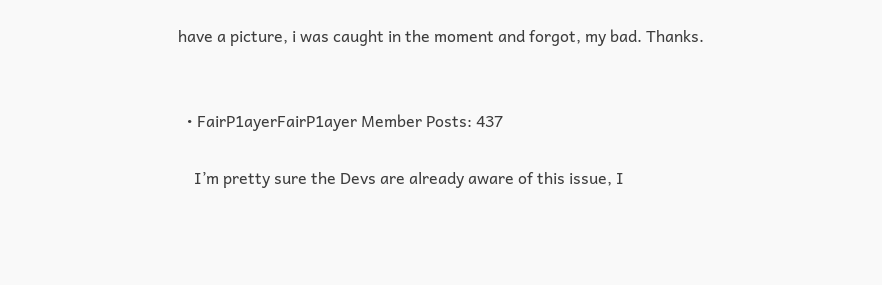have a picture, i was caught in the moment and forgot, my bad. Thanks.


  • FairP1ayerFairP1ayer Member Posts: 437

    I’m pretty sure the Devs are already aware of this issue, I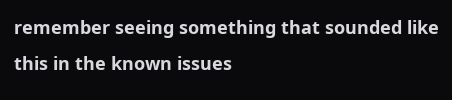remember seeing something that sounded like this in the known issues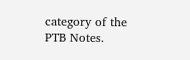category of the PTB Notes.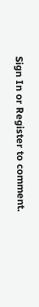Sign In or Register to comment.